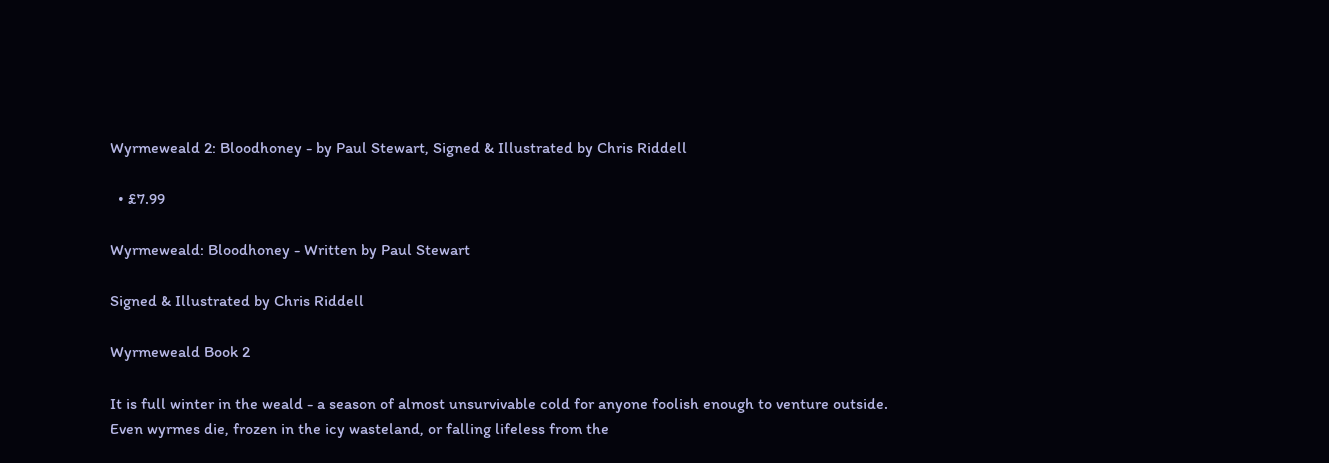Wyrmeweald 2: Bloodhoney - by Paul Stewart, Signed & Illustrated by Chris Riddell

  • £7.99

Wyrmeweald: Bloodhoney - Written by Paul Stewart

Signed & Illustrated by Chris Riddell

Wyrmeweald Book 2

It is full winter in the weald - a season of almost unsurvivable cold for anyone foolish enough to venture outside. Even wyrmes die, frozen in the icy wasteland, or falling lifeless from the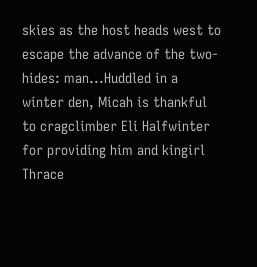skies as the host heads west to escape the advance of the two-hides: man...Huddled in a winter den, Micah is thankful to cragclimber Eli Halfwinter for providing him and kingirl Thrace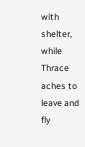with shelter, while Thrace aches to leave and fly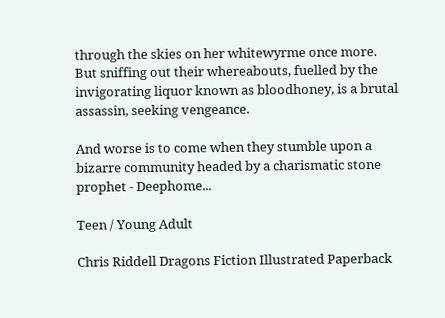through the skies on her whitewyrme once more. But sniffing out their whereabouts, fuelled by the invigorating liquor known as bloodhoney, is a brutal assassin, seeking vengeance.

And worse is to come when they stumble upon a bizarre community headed by a charismatic stone prophet - Deephome...

Teen / Young Adult

Chris Riddell Dragons Fiction Illustrated Paperback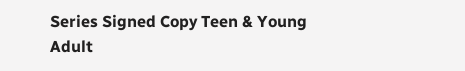Series Signed Copy Teen & Young Adult